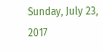Sunday, July 23, 2017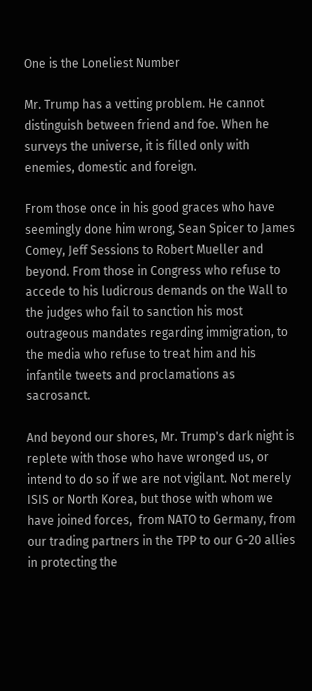One is the Loneliest Number

Mr. Trump has a vetting problem. He cannot distinguish between friend and foe. When he surveys the universe, it is filled only with enemies, domestic and foreign.

From those once in his good graces who have  seemingly done him wrong, Sean Spicer to James Comey, Jeff Sessions to Robert Mueller and beyond. From those in Congress who refuse to accede to his ludicrous demands on the Wall to the judges who fail to sanction his most outrageous mandates regarding immigration, to the media who refuse to treat him and his infantile tweets and proclamations as sacrosanct.

And beyond our shores, Mr. Trump's dark night is replete with those who have wronged us, or intend to do so if we are not vigilant. Not merely ISIS or North Korea, but those with whom we have joined forces,  from NATO to Germany, from our trading partners in the TPP to our G-20 allies in protecting the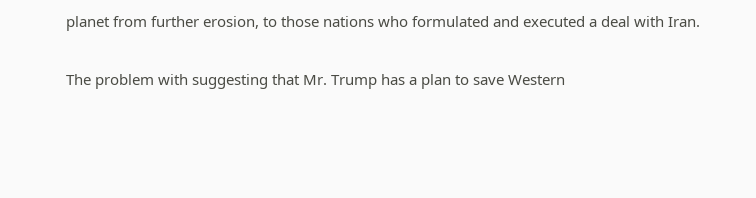planet from further erosion, to those nations who formulated and executed a deal with Iran.

The problem with suggesting that Mr. Trump has a plan to save Western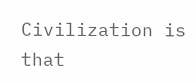Civilization is that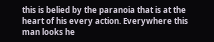this is belied by the paranoia that is at the heart of his every action. Everywhere this man looks he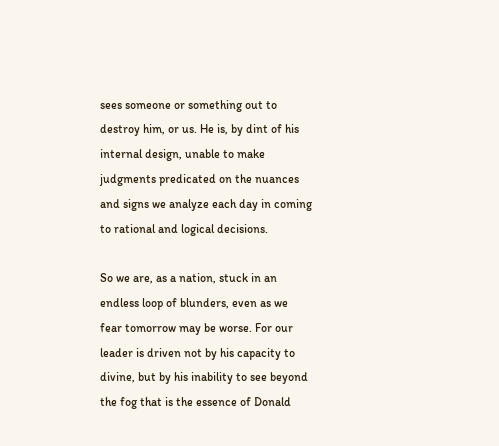sees someone or something out to destroy him, or us. He is, by dint of his internal design, unable to make judgments predicated on the nuances and signs we analyze each day in coming to rational and logical decisions.

So we are, as a nation, stuck in an endless loop of blunders, even as we fear tomorrow may be worse. For our leader is driven not by his capacity to divine, but by his inability to see beyond the fog that is the essence of Donald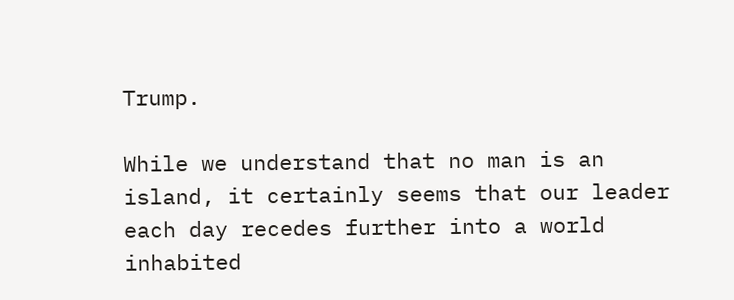Trump.

While we understand that no man is an island, it certainly seems that our leader each day recedes further into a world inhabited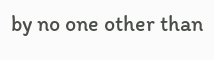by no one other than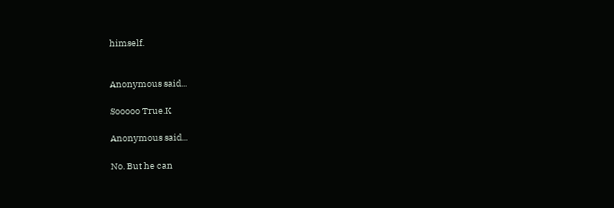himself.


Anonymous said...

Sooooo True.K

Anonymous said...

No. But he can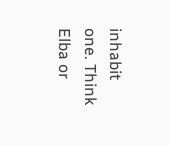inhabit one. Think Elba or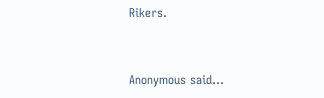Rikers.


Anonymous said...